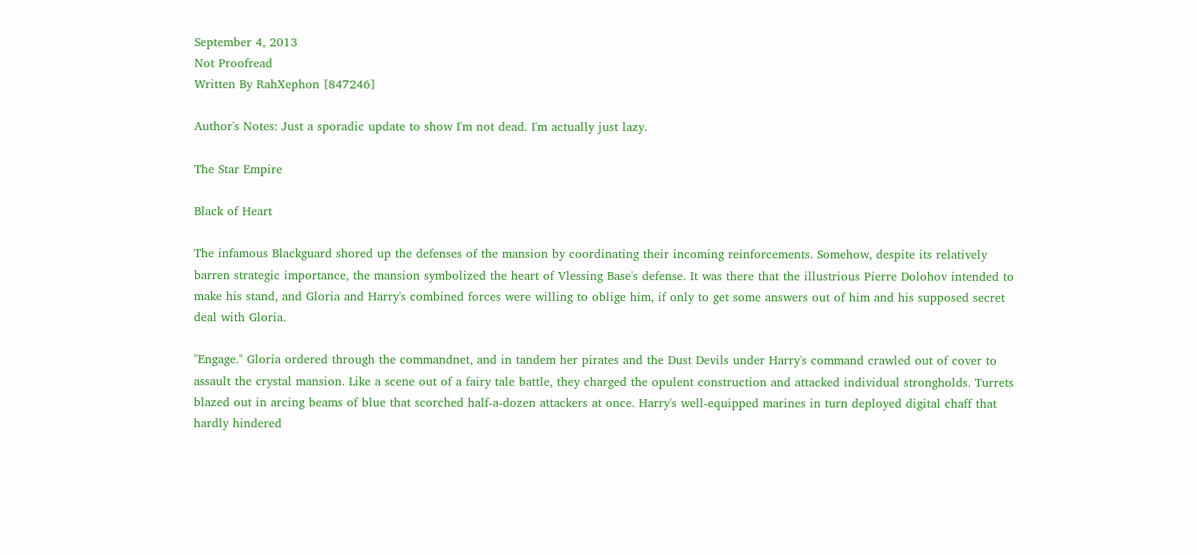September 4, 2013
Not Proofread
Written By RahXephon [847246]

Author's Notes: Just a sporadic update to show I'm not dead. I'm actually just lazy.

The Star Empire

Black of Heart

The infamous Blackguard shored up the defenses of the mansion by coordinating their incoming reinforcements. Somehow, despite its relatively barren strategic importance, the mansion symbolized the heart of Vlessing Base's defense. It was there that the illustrious Pierre Dolohov intended to make his stand, and Gloria and Harry's combined forces were willing to oblige him, if only to get some answers out of him and his supposed secret deal with Gloria.

"Engage." Gloria ordered through the commandnet, and in tandem her pirates and the Dust Devils under Harry's command crawled out of cover to assault the crystal mansion. Like a scene out of a fairy tale battle, they charged the opulent construction and attacked individual strongholds. Turrets blazed out in arcing beams of blue that scorched half-a-dozen attackers at once. Harry's well-equipped marines in turn deployed digital chaff that hardly hindered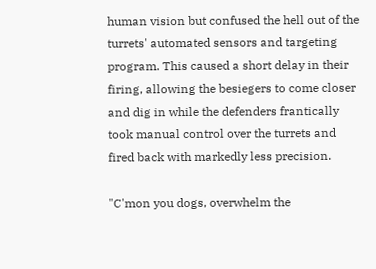human vision but confused the hell out of the turrets' automated sensors and targeting program. This caused a short delay in their firing, allowing the besiegers to come closer and dig in while the defenders frantically took manual control over the turrets and fired back with markedly less precision.

"C'mon you dogs, overwhelm the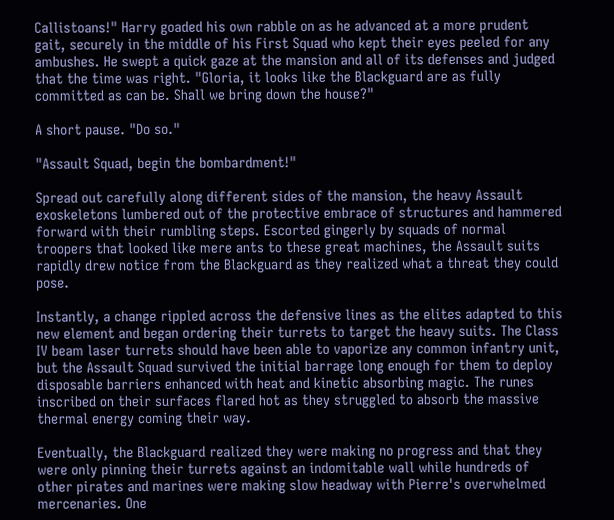Callistoans!" Harry goaded his own rabble on as he advanced at a more prudent gait, securely in the middle of his First Squad who kept their eyes peeled for any ambushes. He swept a quick gaze at the mansion and all of its defenses and judged that the time was right. "Gloria, it looks like the Blackguard are as fully committed as can be. Shall we bring down the house?"

A short pause. "Do so."

"Assault Squad, begin the bombardment!"

Spread out carefully along different sides of the mansion, the heavy Assault exoskeletons lumbered out of the protective embrace of structures and hammered forward with their rumbling steps. Escorted gingerly by squads of normal troopers that looked like mere ants to these great machines, the Assault suits rapidly drew notice from the Blackguard as they realized what a threat they could pose.

Instantly, a change rippled across the defensive lines as the elites adapted to this new element and began ordering their turrets to target the heavy suits. The Class IV beam laser turrets should have been able to vaporize any common infantry unit, but the Assault Squad survived the initial barrage long enough for them to deploy disposable barriers enhanced with heat and kinetic absorbing magic. The runes inscribed on their surfaces flared hot as they struggled to absorb the massive thermal energy coming their way.

Eventually, the Blackguard realized they were making no progress and that they were only pinning their turrets against an indomitable wall while hundreds of other pirates and marines were making slow headway with Pierre's overwhelmed mercenaries. One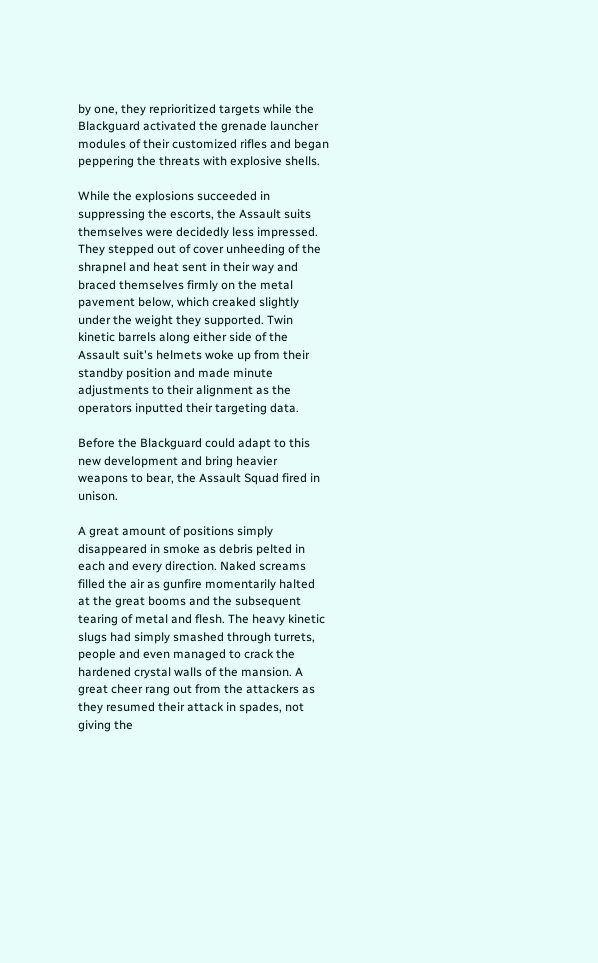by one, they reprioritized targets while the Blackguard activated the grenade launcher modules of their customized rifles and began peppering the threats with explosive shells.

While the explosions succeeded in suppressing the escorts, the Assault suits themselves were decidedly less impressed. They stepped out of cover unheeding of the shrapnel and heat sent in their way and braced themselves firmly on the metal pavement below, which creaked slightly under the weight they supported. Twin kinetic barrels along either side of the Assault suit's helmets woke up from their standby position and made minute adjustments to their alignment as the operators inputted their targeting data.

Before the Blackguard could adapt to this new development and bring heavier weapons to bear, the Assault Squad fired in unison.

A great amount of positions simply disappeared in smoke as debris pelted in each and every direction. Naked screams filled the air as gunfire momentarily halted at the great booms and the subsequent tearing of metal and flesh. The heavy kinetic slugs had simply smashed through turrets, people and even managed to crack the hardened crystal walls of the mansion. A great cheer rang out from the attackers as they resumed their attack in spades, not giving the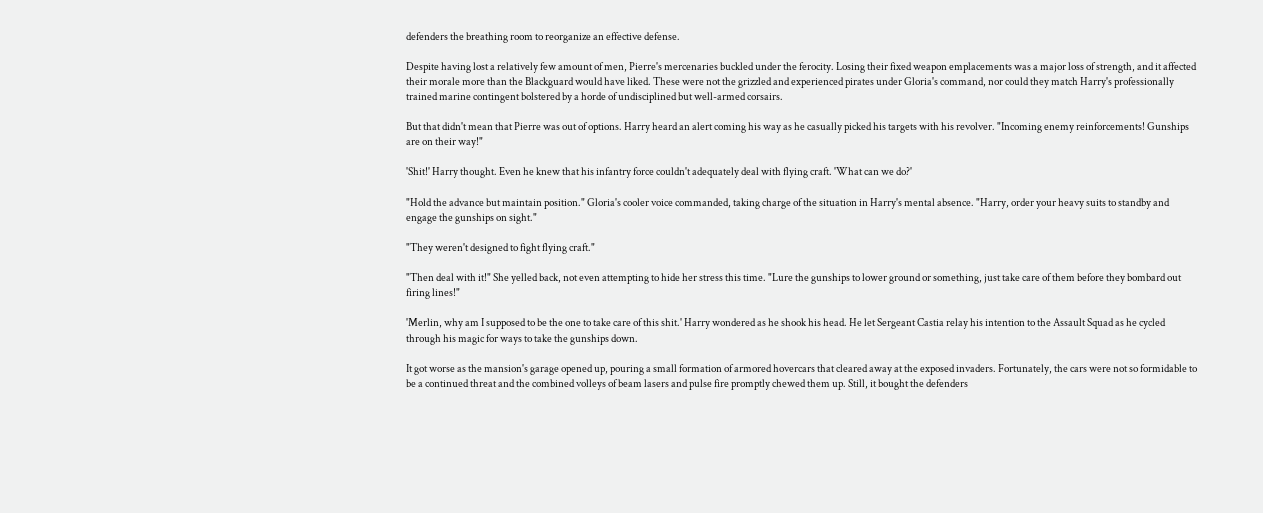defenders the breathing room to reorganize an effective defense.

Despite having lost a relatively few amount of men, Pierre's mercenaries buckled under the ferocity. Losing their fixed weapon emplacements was a major loss of strength, and it affected their morale more than the Blackguard would have liked. These were not the grizzled and experienced pirates under Gloria's command, nor could they match Harry's professionally trained marine contingent bolstered by a horde of undisciplined but well-armed corsairs.

But that didn't mean that Pierre was out of options. Harry heard an alert coming his way as he casually picked his targets with his revolver. "Incoming enemy reinforcements! Gunships are on their way!"

'Shit!' Harry thought. Even he knew that his infantry force couldn't adequately deal with flying craft. 'What can we do?'

"Hold the advance but maintain position." Gloria's cooler voice commanded, taking charge of the situation in Harry's mental absence. "Harry, order your heavy suits to standby and engage the gunships on sight."

"They weren't designed to fight flying craft."

"Then deal with it!" She yelled back, not even attempting to hide her stress this time. "Lure the gunships to lower ground or something, just take care of them before they bombard out firing lines!"

'Merlin, why am I supposed to be the one to take care of this shit.' Harry wondered as he shook his head. He let Sergeant Castia relay his intention to the Assault Squad as he cycled through his magic for ways to take the gunships down.

It got worse as the mansion's garage opened up, pouring a small formation of armored hovercars that cleared away at the exposed invaders. Fortunately, the cars were not so formidable to be a continued threat and the combined volleys of beam lasers and pulse fire promptly chewed them up. Still, it bought the defenders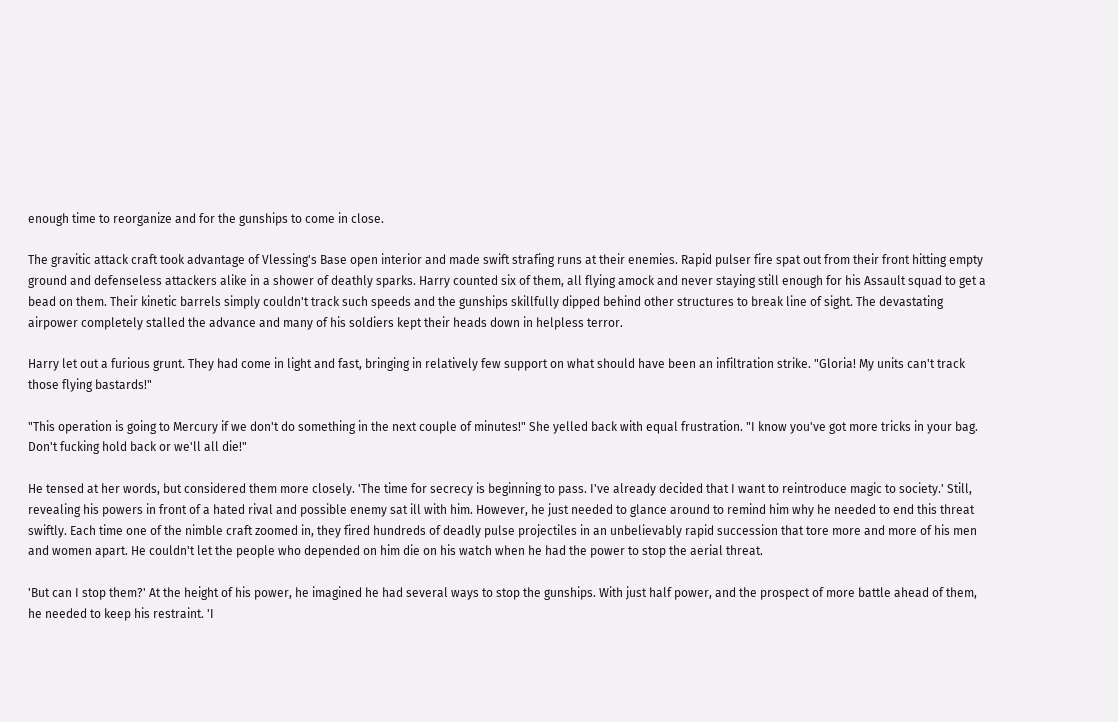enough time to reorganize and for the gunships to come in close.

The gravitic attack craft took advantage of Vlessing's Base open interior and made swift strafing runs at their enemies. Rapid pulser fire spat out from their front hitting empty ground and defenseless attackers alike in a shower of deathly sparks. Harry counted six of them, all flying amock and never staying still enough for his Assault squad to get a bead on them. Their kinetic barrels simply couldn't track such speeds and the gunships skillfully dipped behind other structures to break line of sight. The devastating airpower completely stalled the advance and many of his soldiers kept their heads down in helpless terror.

Harry let out a furious grunt. They had come in light and fast, bringing in relatively few support on what should have been an infiltration strike. "Gloria! My units can't track those flying bastards!"

"This operation is going to Mercury if we don't do something in the next couple of minutes!" She yelled back with equal frustration. "I know you've got more tricks in your bag. Don't fucking hold back or we'll all die!"

He tensed at her words, but considered them more closely. 'The time for secrecy is beginning to pass. I've already decided that I want to reintroduce magic to society.' Still, revealing his powers in front of a hated rival and possible enemy sat ill with him. However, he just needed to glance around to remind him why he needed to end this threat swiftly. Each time one of the nimble craft zoomed in, they fired hundreds of deadly pulse projectiles in an unbelievably rapid succession that tore more and more of his men and women apart. He couldn't let the people who depended on him die on his watch when he had the power to stop the aerial threat.

'But can I stop them?' At the height of his power, he imagined he had several ways to stop the gunships. With just half power, and the prospect of more battle ahead of them, he needed to keep his restraint. 'I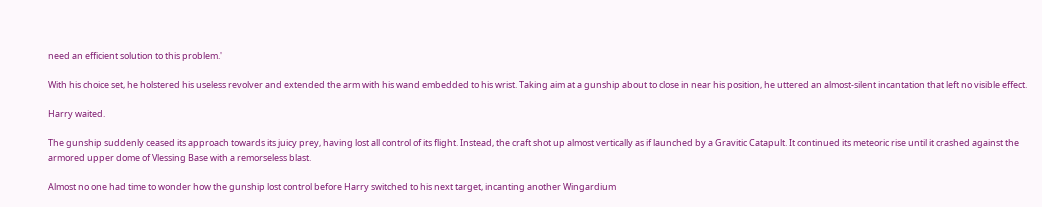need an efficient solution to this problem.'

With his choice set, he holstered his useless revolver and extended the arm with his wand embedded to his wrist. Taking aim at a gunship about to close in near his position, he uttered an almost-silent incantation that left no visible effect.

Harry waited.

The gunship suddenly ceased its approach towards its juicy prey, having lost all control of its flight. Instead, the craft shot up almost vertically as if launched by a Gravitic Catapult. It continued its meteoric rise until it crashed against the armored upper dome of Vlessing Base with a remorseless blast.

Almost no one had time to wonder how the gunship lost control before Harry switched to his next target, incanting another Wingardium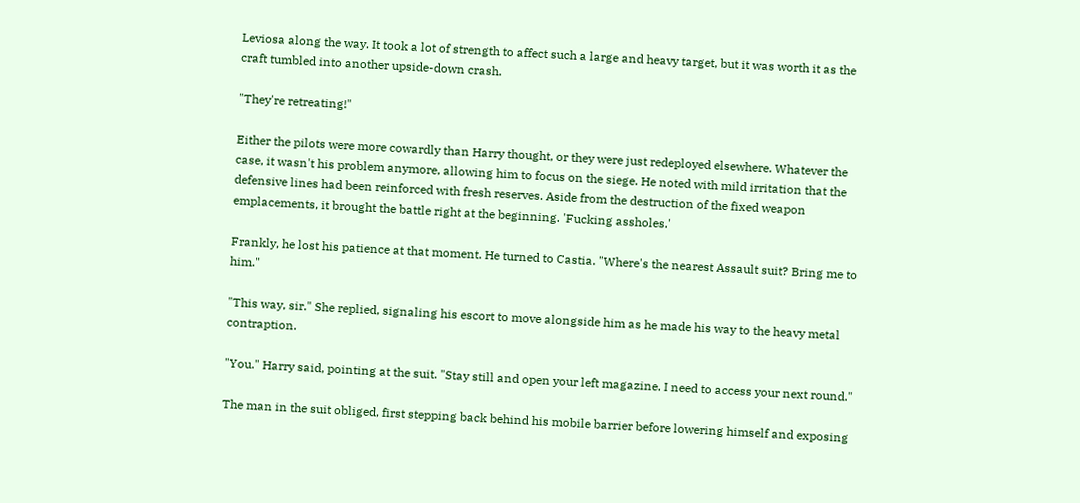Leviosa along the way. It took a lot of strength to affect such a large and heavy target, but it was worth it as the craft tumbled into another upside-down crash.

"They're retreating!"

Either the pilots were more cowardly than Harry thought, or they were just redeployed elsewhere. Whatever the case, it wasn't his problem anymore, allowing him to focus on the siege. He noted with mild irritation that the defensive lines had been reinforced with fresh reserves. Aside from the destruction of the fixed weapon emplacements, it brought the battle right at the beginning. 'Fucking assholes.'

Frankly, he lost his patience at that moment. He turned to Castia. "Where's the nearest Assault suit? Bring me to him."

"This way, sir." She replied, signaling his escort to move alongside him as he made his way to the heavy metal contraption.

"You." Harry said, pointing at the suit. "Stay still and open your left magazine. I need to access your next round."

The man in the suit obliged, first stepping back behind his mobile barrier before lowering himself and exposing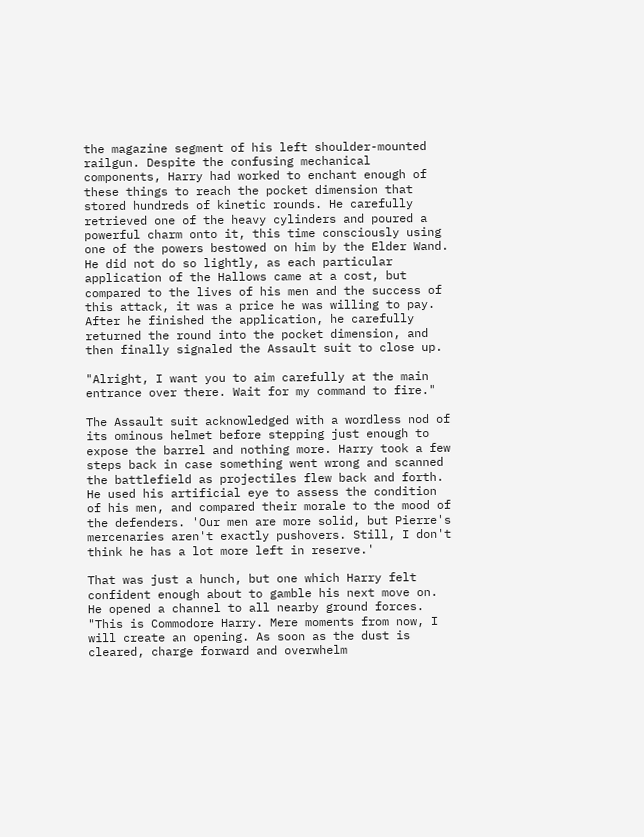the magazine segment of his left shoulder-mounted railgun. Despite the confusing mechanical components, Harry had worked to enchant enough of these things to reach the pocket dimension that stored hundreds of kinetic rounds. He carefully retrieved one of the heavy cylinders and poured a powerful charm onto it, this time consciously using one of the powers bestowed on him by the Elder Wand. He did not do so lightly, as each particular application of the Hallows came at a cost, but compared to the lives of his men and the success of this attack, it was a price he was willing to pay. After he finished the application, he carefully returned the round into the pocket dimension, and then finally signaled the Assault suit to close up.

"Alright, I want you to aim carefully at the main entrance over there. Wait for my command to fire."

The Assault suit acknowledged with a wordless nod of its ominous helmet before stepping just enough to expose the barrel and nothing more. Harry took a few steps back in case something went wrong and scanned the battlefield as projectiles flew back and forth. He used his artificial eye to assess the condition of his men, and compared their morale to the mood of the defenders. 'Our men are more solid, but Pierre's mercenaries aren't exactly pushovers. Still, I don't think he has a lot more left in reserve.'

That was just a hunch, but one which Harry felt confident enough about to gamble his next move on. He opened a channel to all nearby ground forces. "This is Commodore Harry. Mere moments from now, I will create an opening. As soon as the dust is cleared, charge forward and overwhelm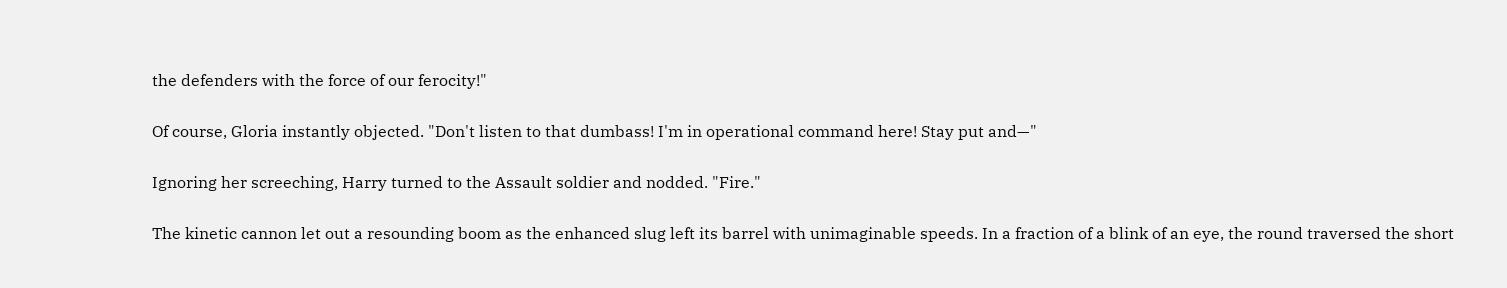the defenders with the force of our ferocity!"

Of course, Gloria instantly objected. "Don't listen to that dumbass! I'm in operational command here! Stay put and—"

Ignoring her screeching, Harry turned to the Assault soldier and nodded. "Fire."

The kinetic cannon let out a resounding boom as the enhanced slug left its barrel with unimaginable speeds. In a fraction of a blink of an eye, the round traversed the short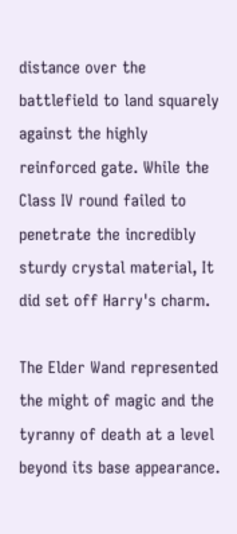distance over the battlefield to land squarely against the highly reinforced gate. While the Class IV round failed to penetrate the incredibly sturdy crystal material, It did set off Harry's charm.

The Elder Wand represented the might of magic and the tyranny of death at a level beyond its base appearance.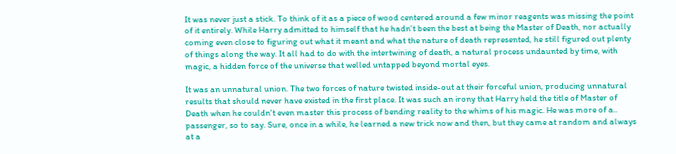It was never just a stick. To think of it as a piece of wood centered around a few minor reagents was missing the point of it entirely. While Harry admitted to himself that he hadn't been the best at being the Master of Death, nor actually coming even close to figuring out what it meant and what the nature of death represented, he still figured out plenty of things along the way. It all had to do with the intertwining of death, a natural process undaunted by time, with magic, a hidden force of the universe that welled untapped beyond mortal eyes.

It was an unnatural union. The two forces of nature twisted inside-out at their forceful union, producing unnatural results that should never have existed in the first place. It was such an irony that Harry held the title of Master of Death when he couldn't even master this process of bending reality to the whims of his magic. He was more of a.. passenger, so to say. Sure, once in a while, he learned a new trick now and then, but they came at random and always at a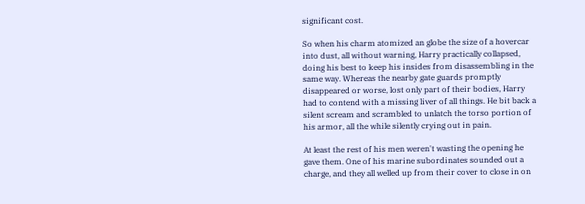significant cost.

So when his charm atomized an globe the size of a hovercar into dust, all without warning, Harry practically collapsed, doing his best to keep his insides from disassembling in the same way. Whereas the nearby gate guards promptly disappeared or worse, lost only part of their bodies, Harry had to contend with a missing liver of all things. He bit back a silent scream and scrambled to unlatch the torso portion of his armor, all the while silently crying out in pain.

At least the rest of his men weren't wasting the opening he gave them. One of his marine subordinates sounded out a charge, and they all welled up from their cover to close in on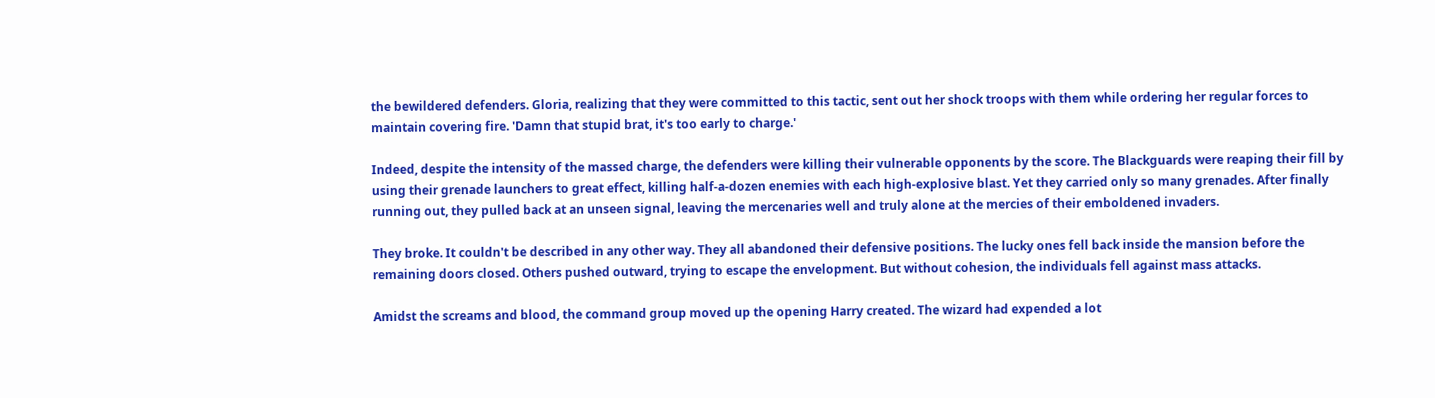the bewildered defenders. Gloria, realizing that they were committed to this tactic, sent out her shock troops with them while ordering her regular forces to maintain covering fire. 'Damn that stupid brat, it's too early to charge.'

Indeed, despite the intensity of the massed charge, the defenders were killing their vulnerable opponents by the score. The Blackguards were reaping their fill by using their grenade launchers to great effect, killing half-a-dozen enemies with each high-explosive blast. Yet they carried only so many grenades. After finally running out, they pulled back at an unseen signal, leaving the mercenaries well and truly alone at the mercies of their emboldened invaders.

They broke. It couldn't be described in any other way. They all abandoned their defensive positions. The lucky ones fell back inside the mansion before the remaining doors closed. Others pushed outward, trying to escape the envelopment. But without cohesion, the individuals fell against mass attacks.

Amidst the screams and blood, the command group moved up the opening Harry created. The wizard had expended a lot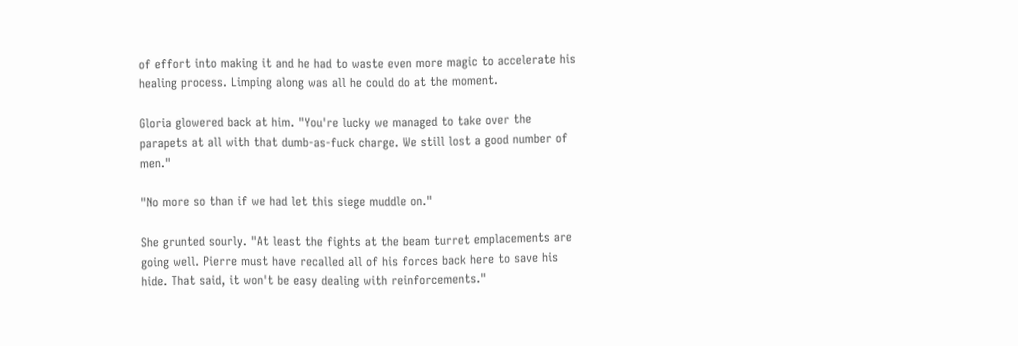of effort into making it and he had to waste even more magic to accelerate his healing process. Limping along was all he could do at the moment.

Gloria glowered back at him. "You're lucky we managed to take over the parapets at all with that dumb-as-fuck charge. We still lost a good number of men."

"No more so than if we had let this siege muddle on."

She grunted sourly. "At least the fights at the beam turret emplacements are going well. Pierre must have recalled all of his forces back here to save his hide. That said, it won't be easy dealing with reinforcements."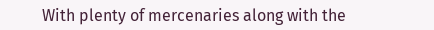With plenty of mercenaries along with the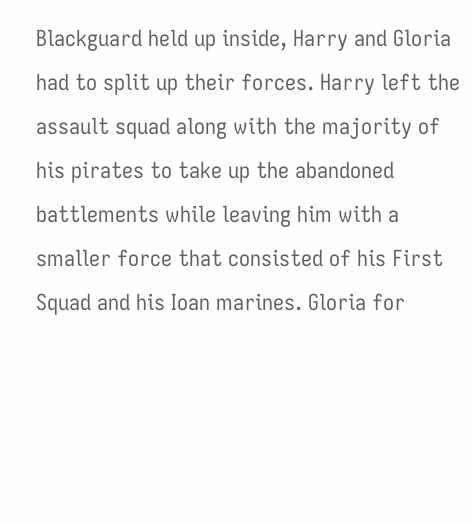Blackguard held up inside, Harry and Gloria had to split up their forces. Harry left the assault squad along with the majority of his pirates to take up the abandoned battlements while leaving him with a smaller force that consisted of his First Squad and his Ioan marines. Gloria for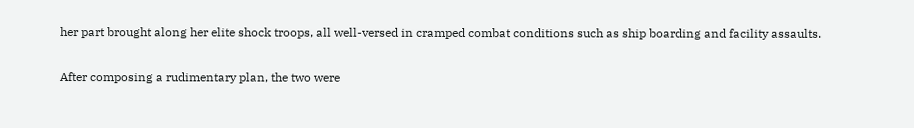her part brought along her elite shock troops, all well-versed in cramped combat conditions such as ship boarding and facility assaults.

After composing a rudimentary plan, the two were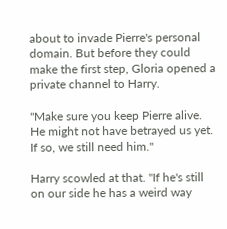about to invade Pierre's personal domain. But before they could make the first step, Gloria opened a private channel to Harry.

"Make sure you keep Pierre alive. He might not have betrayed us yet. If so, we still need him."

Harry scowled at that. "If he's still on our side he has a weird way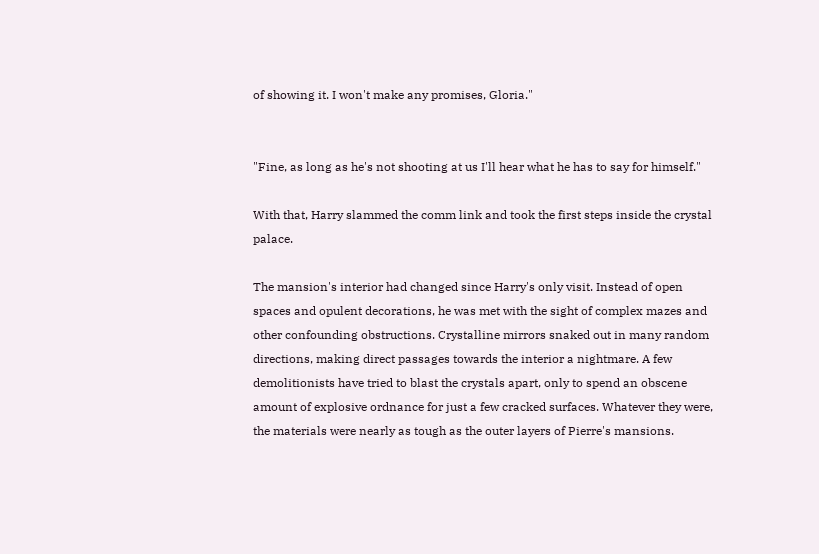of showing it. I won't make any promises, Gloria."


"Fine, as long as he's not shooting at us I'll hear what he has to say for himself."

With that, Harry slammed the comm link and took the first steps inside the crystal palace.

The mansion's interior had changed since Harry's only visit. Instead of open spaces and opulent decorations, he was met with the sight of complex mazes and other confounding obstructions. Crystalline mirrors snaked out in many random directions, making direct passages towards the interior a nightmare. A few demolitionists have tried to blast the crystals apart, only to spend an obscene amount of explosive ordnance for just a few cracked surfaces. Whatever they were, the materials were nearly as tough as the outer layers of Pierre's mansions.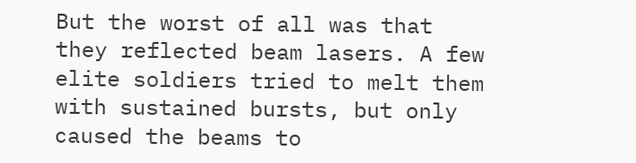But the worst of all was that they reflected beam lasers. A few elite soldiers tried to melt them with sustained bursts, but only caused the beams to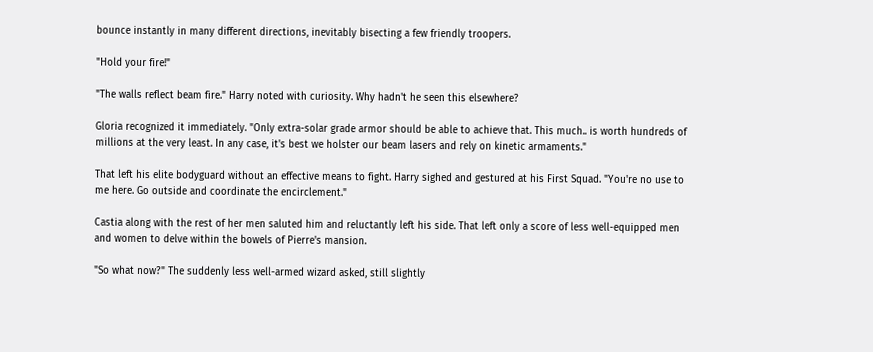bounce instantly in many different directions, inevitably bisecting a few friendly troopers.

"Hold your fire!"

"The walls reflect beam fire." Harry noted with curiosity. Why hadn't he seen this elsewhere?

Gloria recognized it immediately. "Only extra-solar grade armor should be able to achieve that. This much.. is worth hundreds of millions at the very least. In any case, it's best we holster our beam lasers and rely on kinetic armaments."

That left his elite bodyguard without an effective means to fight. Harry sighed and gestured at his First Squad. "You're no use to me here. Go outside and coordinate the encirclement."

Castia along with the rest of her men saluted him and reluctantly left his side. That left only a score of less well-equipped men and women to delve within the bowels of Pierre's mansion.

"So what now?" The suddenly less well-armed wizard asked, still slightly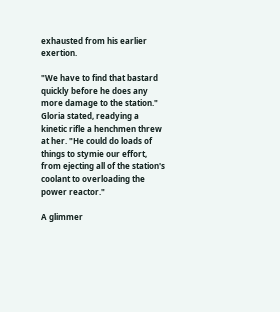exhausted from his earlier exertion.

"We have to find that bastard quickly before he does any more damage to the station." Gloria stated, readying a kinetic rifle a henchmen threw at her. "He could do loads of things to stymie our effort, from ejecting all of the station's coolant to overloading the power reactor."

A glimmer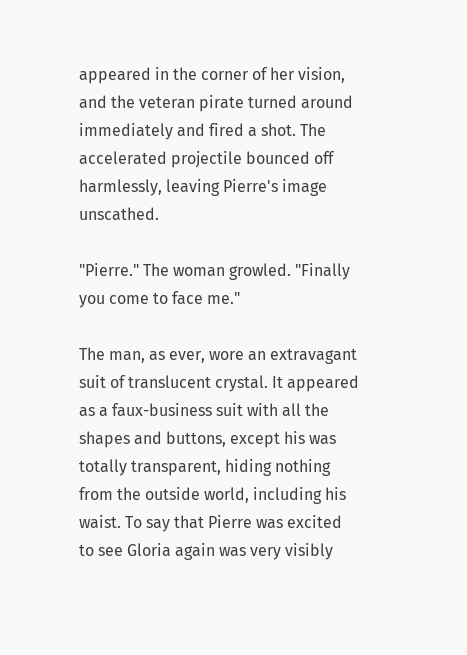appeared in the corner of her vision, and the veteran pirate turned around immediately and fired a shot. The accelerated projectile bounced off harmlessly, leaving Pierre's image unscathed.

"Pierre." The woman growled. "Finally you come to face me."

The man, as ever, wore an extravagant suit of translucent crystal. It appeared as a faux-business suit with all the shapes and buttons, except his was totally transparent, hiding nothing from the outside world, including his waist. To say that Pierre was excited to see Gloria again was very visibly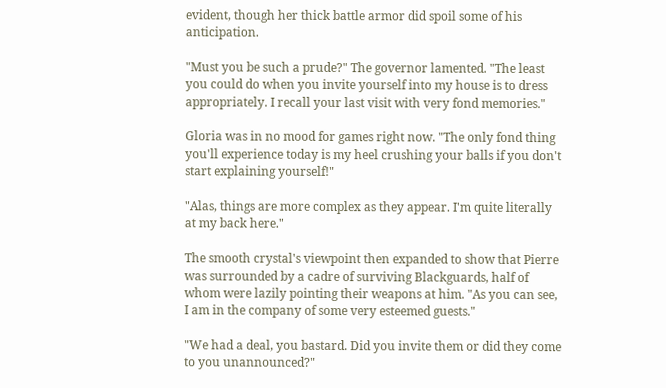evident, though her thick battle armor did spoil some of his anticipation.

"Must you be such a prude?" The governor lamented. "The least you could do when you invite yourself into my house is to dress appropriately. I recall your last visit with very fond memories."

Gloria was in no mood for games right now. "The only fond thing you'll experience today is my heel crushing your balls if you don't start explaining yourself!"

"Alas, things are more complex as they appear. I'm quite literally at my back here."

The smooth crystal's viewpoint then expanded to show that Pierre was surrounded by a cadre of surviving Blackguards, half of whom were lazily pointing their weapons at him. "As you can see, I am in the company of some very esteemed guests."

"We had a deal, you bastard. Did you invite them or did they come to you unannounced?"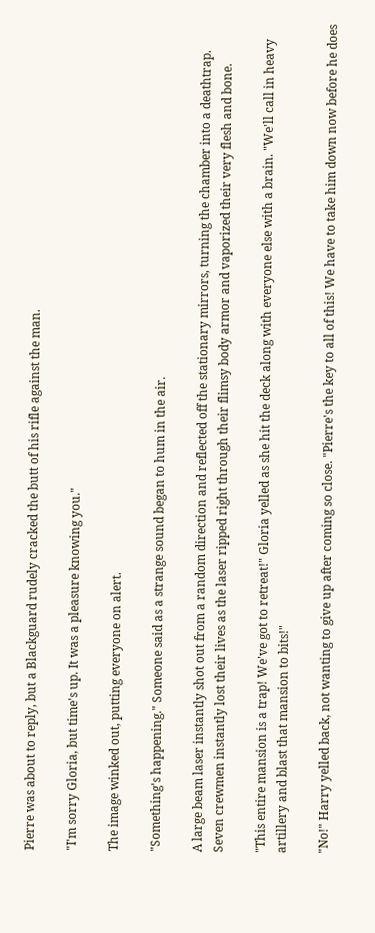Pierre was about to reply, but a Blackguard rudely cracked the butt of his rifle against the man.

"I'm sorry Gloria, but time's up. It was a pleasure knowing you."

The image winked out, putting everyone on alert.

"Something's happening." Someone said as a strange sound began to hum in the air.

A large beam laser instantly shot out from a random direction and reflected off the stationary mirrors, turning the chamber into a deathtrap. Seven crewmen instantly lost their lives as the laser ripped right through their flimsy body armor and vaporized their very flesh and bone.

"This entire mansion is a trap! We've got to retreat!" Gloria yelled as she hit the deck along with everyone else with a brain. "We'll call in heavy artillery and blast that mansion to bits!"

"No!" Harry yelled back, not wanting to give up after coming so close. "Pierre's the key to all of this! We have to take him down now before he does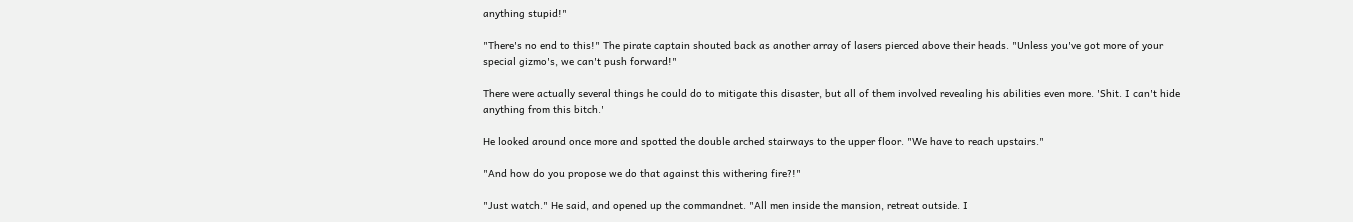anything stupid!"

"There's no end to this!" The pirate captain shouted back as another array of lasers pierced above their heads. "Unless you've got more of your special gizmo's, we can't push forward!"

There were actually several things he could do to mitigate this disaster, but all of them involved revealing his abilities even more. 'Shit. I can't hide anything from this bitch.'

He looked around once more and spotted the double arched stairways to the upper floor. "We have to reach upstairs."

"And how do you propose we do that against this withering fire?!"

"Just watch." He said, and opened up the commandnet. "All men inside the mansion, retreat outside. I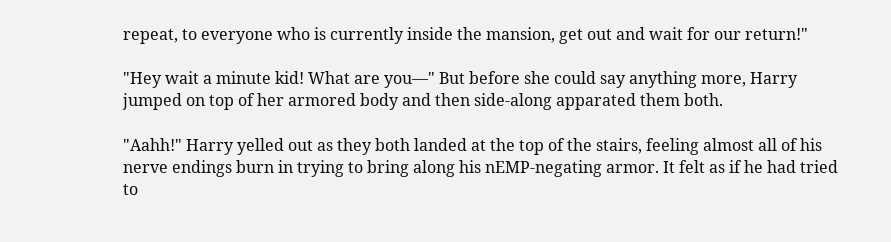repeat, to everyone who is currently inside the mansion, get out and wait for our return!"

"Hey wait a minute kid! What are you—" But before she could say anything more, Harry jumped on top of her armored body and then side-along apparated them both.

"Aahh!" Harry yelled out as they both landed at the top of the stairs, feeling almost all of his nerve endings burn in trying to bring along his nEMP-negating armor. It felt as if he had tried to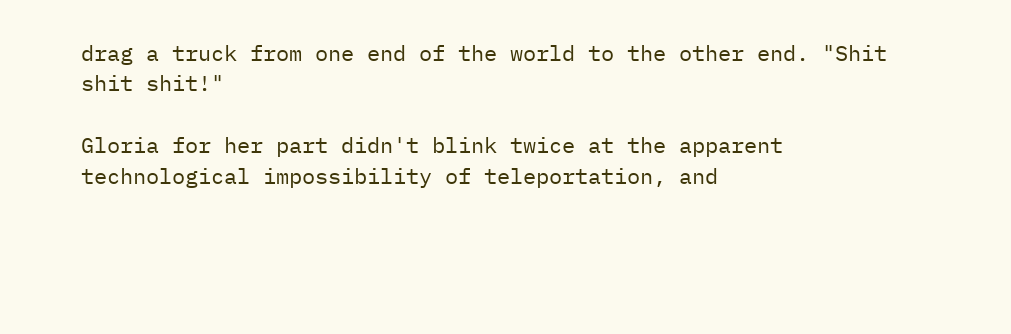drag a truck from one end of the world to the other end. "Shit shit shit!"

Gloria for her part didn't blink twice at the apparent technological impossibility of teleportation, and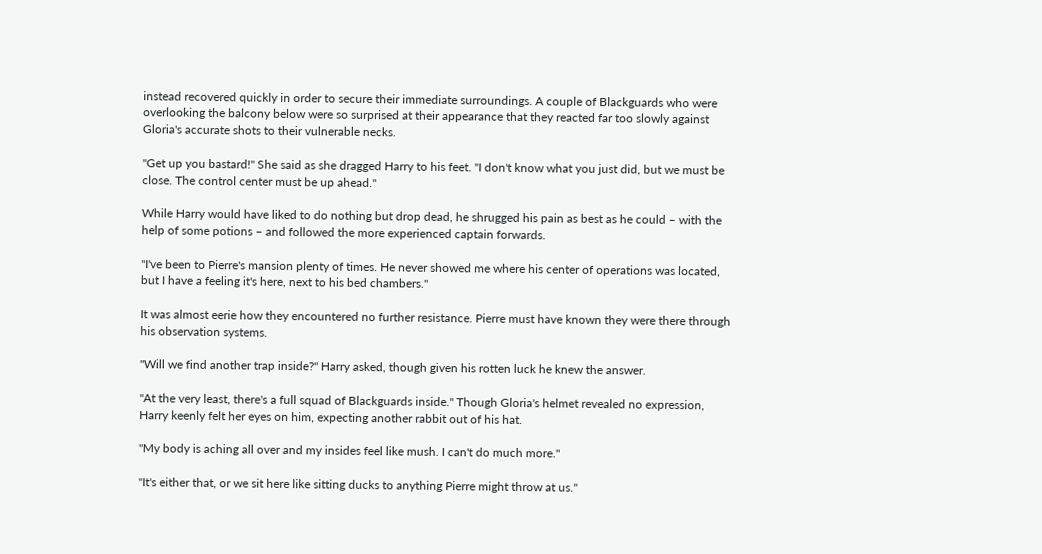instead recovered quickly in order to secure their immediate surroundings. A couple of Blackguards who were overlooking the balcony below were so surprised at their appearance that they reacted far too slowly against Gloria's accurate shots to their vulnerable necks.

"Get up you bastard!" She said as she dragged Harry to his feet. "I don't know what you just did, but we must be close. The control center must be up ahead."

While Harry would have liked to do nothing but drop dead, he shrugged his pain as best as he could – with the help of some potions – and followed the more experienced captain forwards.

"I've been to Pierre's mansion plenty of times. He never showed me where his center of operations was located, but I have a feeling it's here, next to his bed chambers."

It was almost eerie how they encountered no further resistance. Pierre must have known they were there through his observation systems.

"Will we find another trap inside?" Harry asked, though given his rotten luck he knew the answer.

"At the very least, there's a full squad of Blackguards inside." Though Gloria's helmet revealed no expression, Harry keenly felt her eyes on him, expecting another rabbit out of his hat.

"My body is aching all over and my insides feel like mush. I can't do much more."

"It's either that, or we sit here like sitting ducks to anything Pierre might throw at us."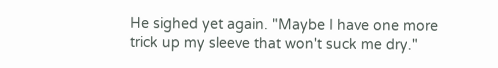He sighed yet again. "Maybe I have one more trick up my sleeve that won't suck me dry."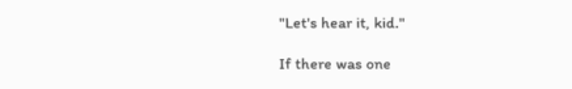"Let's hear it, kid."

If there was one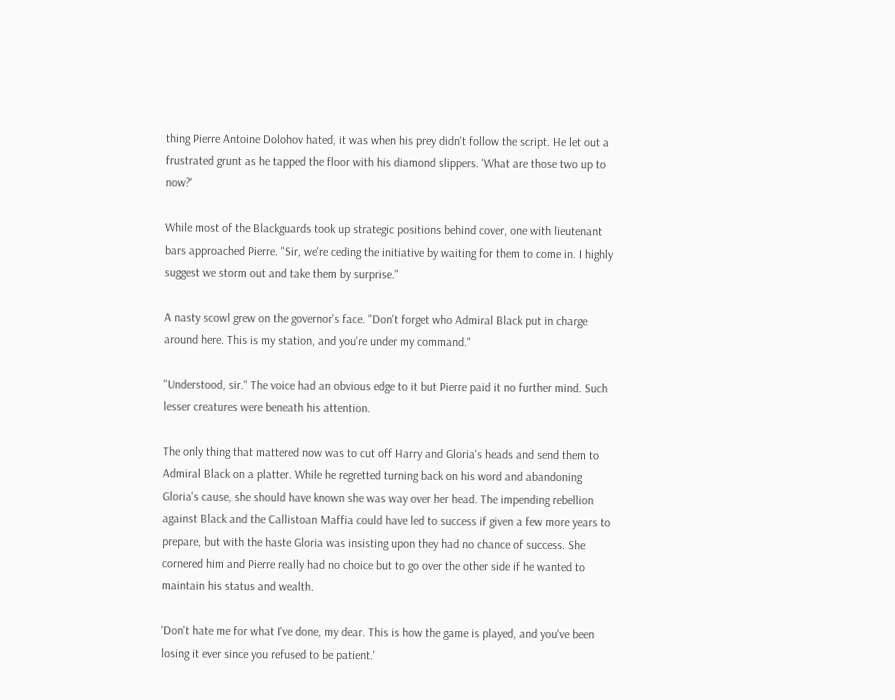thing Pierre Antoine Dolohov hated, it was when his prey didn't follow the script. He let out a frustrated grunt as he tapped the floor with his diamond slippers. 'What are those two up to now?'

While most of the Blackguards took up strategic positions behind cover, one with lieutenant bars approached Pierre. "Sir, we're ceding the initiative by waiting for them to come in. I highly suggest we storm out and take them by surprise."

A nasty scowl grew on the governor's face. "Don't forget who Admiral Black put in charge around here. This is my station, and you're under my command."

"Understood, sir." The voice had an obvious edge to it but Pierre paid it no further mind. Such lesser creatures were beneath his attention.

The only thing that mattered now was to cut off Harry and Gloria's heads and send them to Admiral Black on a platter. While he regretted turning back on his word and abandoning Gloria's cause, she should have known she was way over her head. The impending rebellion against Black and the Callistoan Maffia could have led to success if given a few more years to prepare, but with the haste Gloria was insisting upon they had no chance of success. She cornered him and Pierre really had no choice but to go over the other side if he wanted to maintain his status and wealth.

'Don't hate me for what I've done, my dear. This is how the game is played, and you've been losing it ever since you refused to be patient.'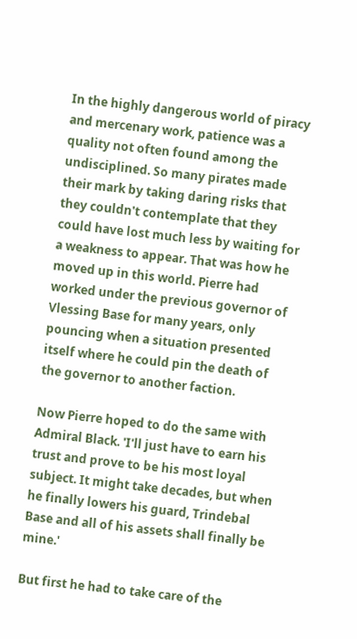In the highly dangerous world of piracy and mercenary work, patience was a quality not often found among the undisciplined. So many pirates made their mark by taking daring risks that they couldn't contemplate that they could have lost much less by waiting for a weakness to appear. That was how he moved up in this world. Pierre had worked under the previous governor of Vlessing Base for many years, only pouncing when a situation presented itself where he could pin the death of the governor to another faction.

Now Pierre hoped to do the same with Admiral Black. 'I'll just have to earn his trust and prove to be his most loyal subject. It might take decades, but when he finally lowers his guard, Trindebal Base and all of his assets shall finally be mine.'

But first he had to take care of the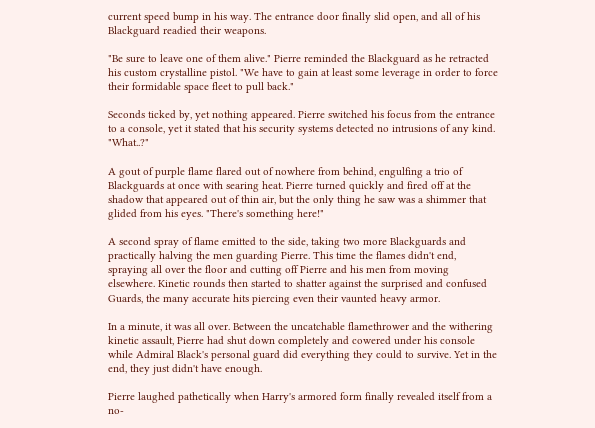current speed bump in his way. The entrance door finally slid open, and all of his Blackguard readied their weapons.

"Be sure to leave one of them alive." Pierre reminded the Blackguard as he retracted his custom crystalline pistol. "We have to gain at least some leverage in order to force their formidable space fleet to pull back."

Seconds ticked by, yet nothing appeared. Pierre switched his focus from the entrance to a console, yet it stated that his security systems detected no intrusions of any kind. "What..?"

A gout of purple flame flared out of nowhere from behind, engulfing a trio of Blackguards at once with searing heat. Pierre turned quickly and fired off at the shadow that appeared out of thin air, but the only thing he saw was a shimmer that glided from his eyes. "There's something here!"

A second spray of flame emitted to the side, taking two more Blackguards and practically halving the men guarding Pierre. This time the flames didn't end, spraying all over the floor and cutting off Pierre and his men from moving elsewhere. Kinetic rounds then started to shatter against the surprised and confused Guards, the many accurate hits piercing even their vaunted heavy armor.

In a minute, it was all over. Between the uncatchable flamethrower and the withering kinetic assault, Pierre had shut down completely and cowered under his console while Admiral Black's personal guard did everything they could to survive. Yet in the end, they just didn't have enough.

Pierre laughed pathetically when Harry's armored form finally revealed itself from a no-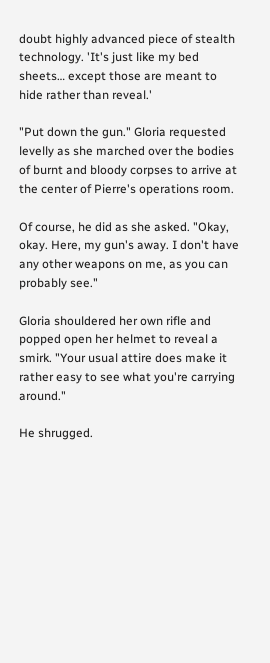doubt highly advanced piece of stealth technology. 'It's just like my bed sheets… except those are meant to hide rather than reveal.'

"Put down the gun." Gloria requested levelly as she marched over the bodies of burnt and bloody corpses to arrive at the center of Pierre's operations room.

Of course, he did as she asked. "Okay, okay. Here, my gun's away. I don't have any other weapons on me, as you can probably see."

Gloria shouldered her own rifle and popped open her helmet to reveal a smirk. "Your usual attire does make it rather easy to see what you're carrying around."

He shrugged.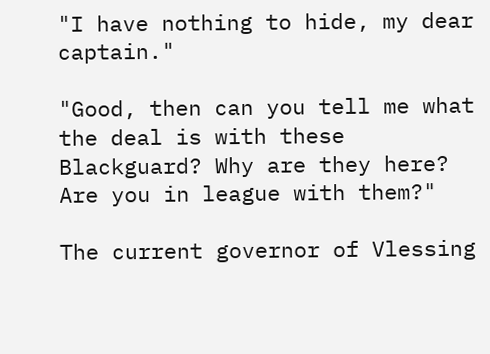"I have nothing to hide, my dear captain."

"Good, then can you tell me what the deal is with these Blackguard? Why are they here? Are you in league with them?"

The current governor of Vlessing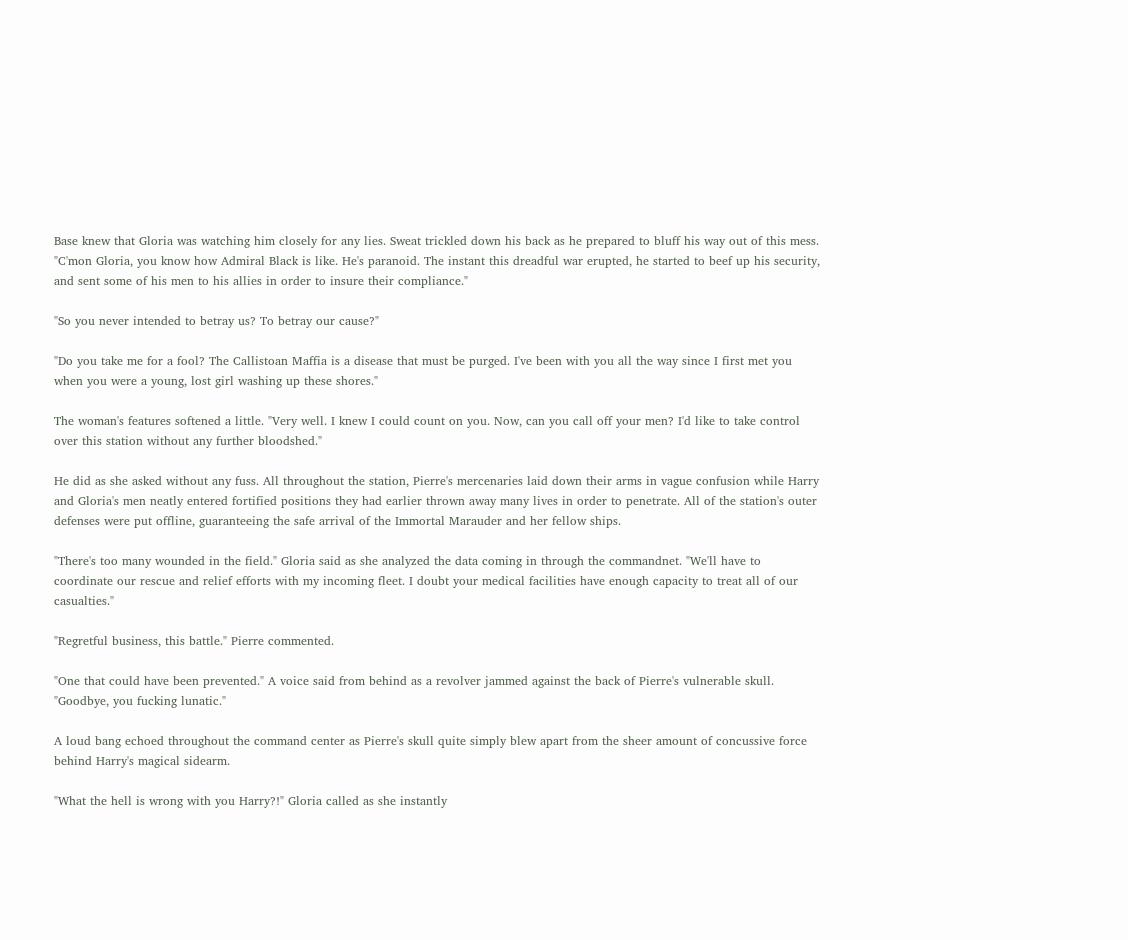Base knew that Gloria was watching him closely for any lies. Sweat trickled down his back as he prepared to bluff his way out of this mess. "C'mon Gloria, you know how Admiral Black is like. He's paranoid. The instant this dreadful war erupted, he started to beef up his security, and sent some of his men to his allies in order to insure their compliance."

"So you never intended to betray us? To betray our cause?"

"Do you take me for a fool? The Callistoan Maffia is a disease that must be purged. I've been with you all the way since I first met you when you were a young, lost girl washing up these shores."

The woman's features softened a little. "Very well. I knew I could count on you. Now, can you call off your men? I'd like to take control over this station without any further bloodshed."

He did as she asked without any fuss. All throughout the station, Pierre's mercenaries laid down their arms in vague confusion while Harry and Gloria's men neatly entered fortified positions they had earlier thrown away many lives in order to penetrate. All of the station's outer defenses were put offline, guaranteeing the safe arrival of the Immortal Marauder and her fellow ships.

"There's too many wounded in the field." Gloria said as she analyzed the data coming in through the commandnet. "We'll have to coordinate our rescue and relief efforts with my incoming fleet. I doubt your medical facilities have enough capacity to treat all of our casualties."

"Regretful business, this battle." Pierre commented.

"One that could have been prevented." A voice said from behind as a revolver jammed against the back of Pierre's vulnerable skull. "Goodbye, you fucking lunatic."

A loud bang echoed throughout the command center as Pierre's skull quite simply blew apart from the sheer amount of concussive force behind Harry's magical sidearm.

"What the hell is wrong with you Harry?!" Gloria called as she instantly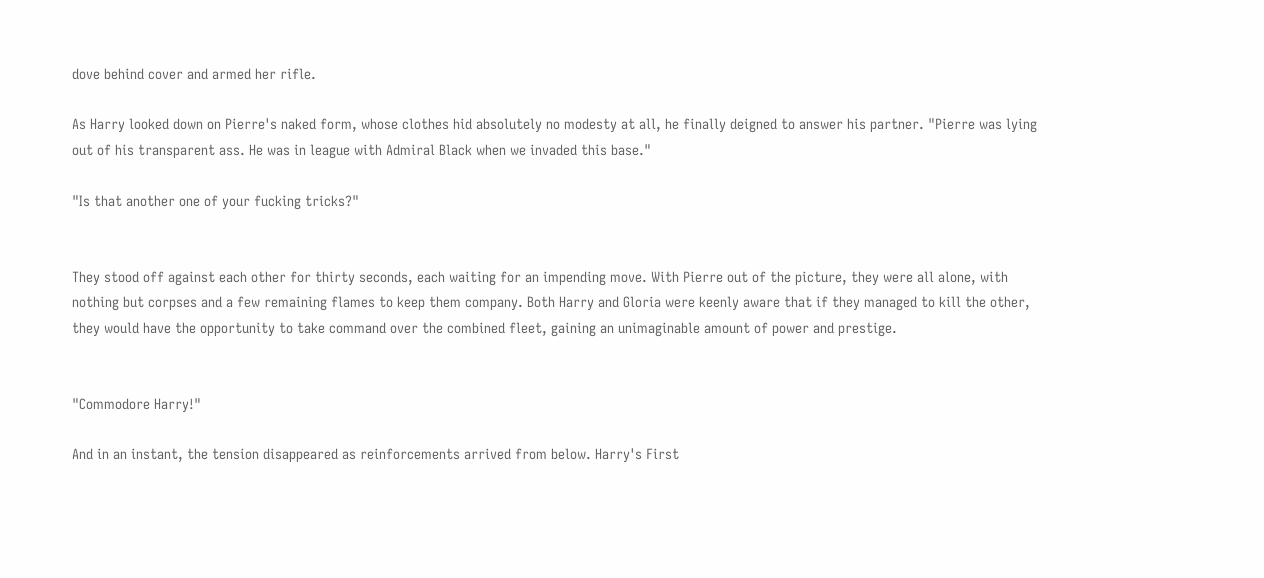dove behind cover and armed her rifle.

As Harry looked down on Pierre's naked form, whose clothes hid absolutely no modesty at all, he finally deigned to answer his partner. "Pierre was lying out of his transparent ass. He was in league with Admiral Black when we invaded this base."

"Is that another one of your fucking tricks?"


They stood off against each other for thirty seconds, each waiting for an impending move. With Pierre out of the picture, they were all alone, with nothing but corpses and a few remaining flames to keep them company. Both Harry and Gloria were keenly aware that if they managed to kill the other, they would have the opportunity to take command over the combined fleet, gaining an unimaginable amount of power and prestige.


"Commodore Harry!"

And in an instant, the tension disappeared as reinforcements arrived from below. Harry's First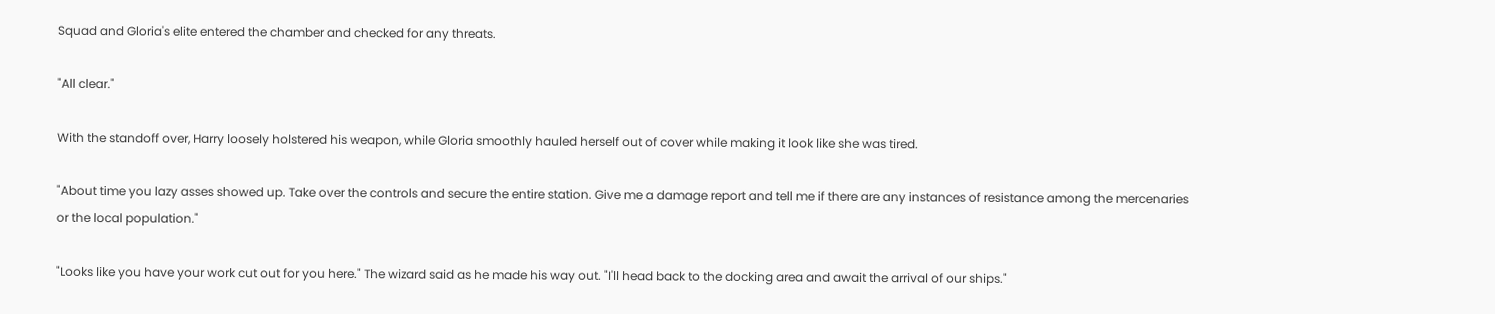Squad and Gloria's elite entered the chamber and checked for any threats.

"All clear."

With the standoff over, Harry loosely holstered his weapon, while Gloria smoothly hauled herself out of cover while making it look like she was tired.

"About time you lazy asses showed up. Take over the controls and secure the entire station. Give me a damage report and tell me if there are any instances of resistance among the mercenaries or the local population."

"Looks like you have your work cut out for you here." The wizard said as he made his way out. "I'll head back to the docking area and await the arrival of our ships."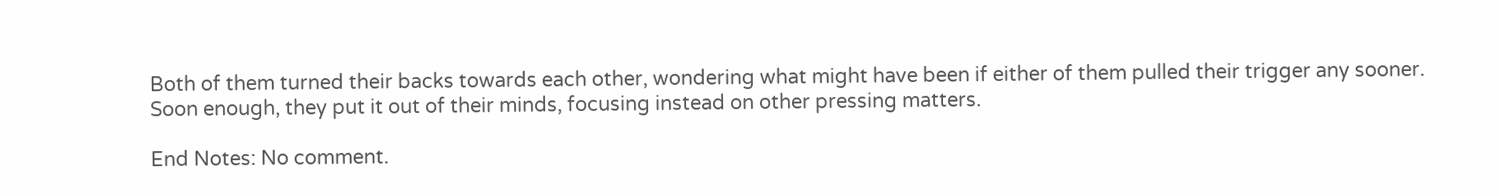Both of them turned their backs towards each other, wondering what might have been if either of them pulled their trigger any sooner. Soon enough, they put it out of their minds, focusing instead on other pressing matters.

End Notes: No comment.